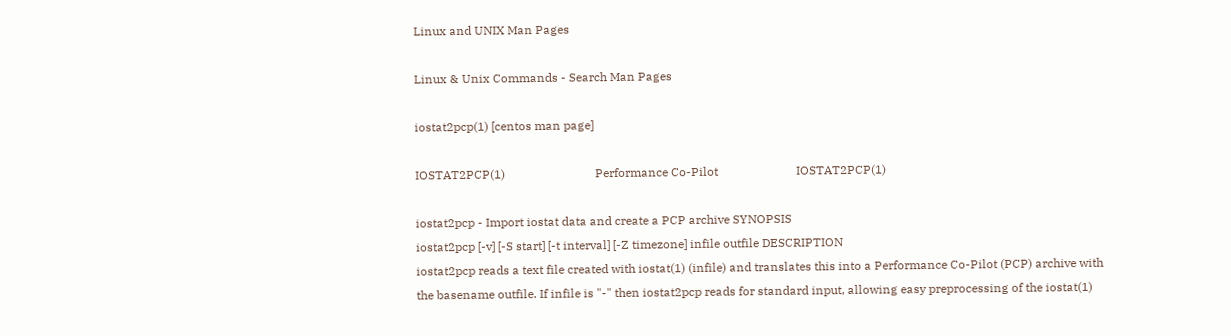Linux and UNIX Man Pages

Linux & Unix Commands - Search Man Pages

iostat2pcp(1) [centos man page]

IOSTAT2PCP(1)                              Performance Co-Pilot                          IOSTAT2PCP(1)

iostat2pcp - Import iostat data and create a PCP archive SYNOPSIS
iostat2pcp [-v] [-S start] [-t interval] [-Z timezone] infile outfile DESCRIPTION
iostat2pcp reads a text file created with iostat(1) (infile) and translates this into a Performance Co-Pilot (PCP) archive with the basename outfile. If infile is "-" then iostat2pcp reads for standard input, allowing easy preprocessing of the iostat(1)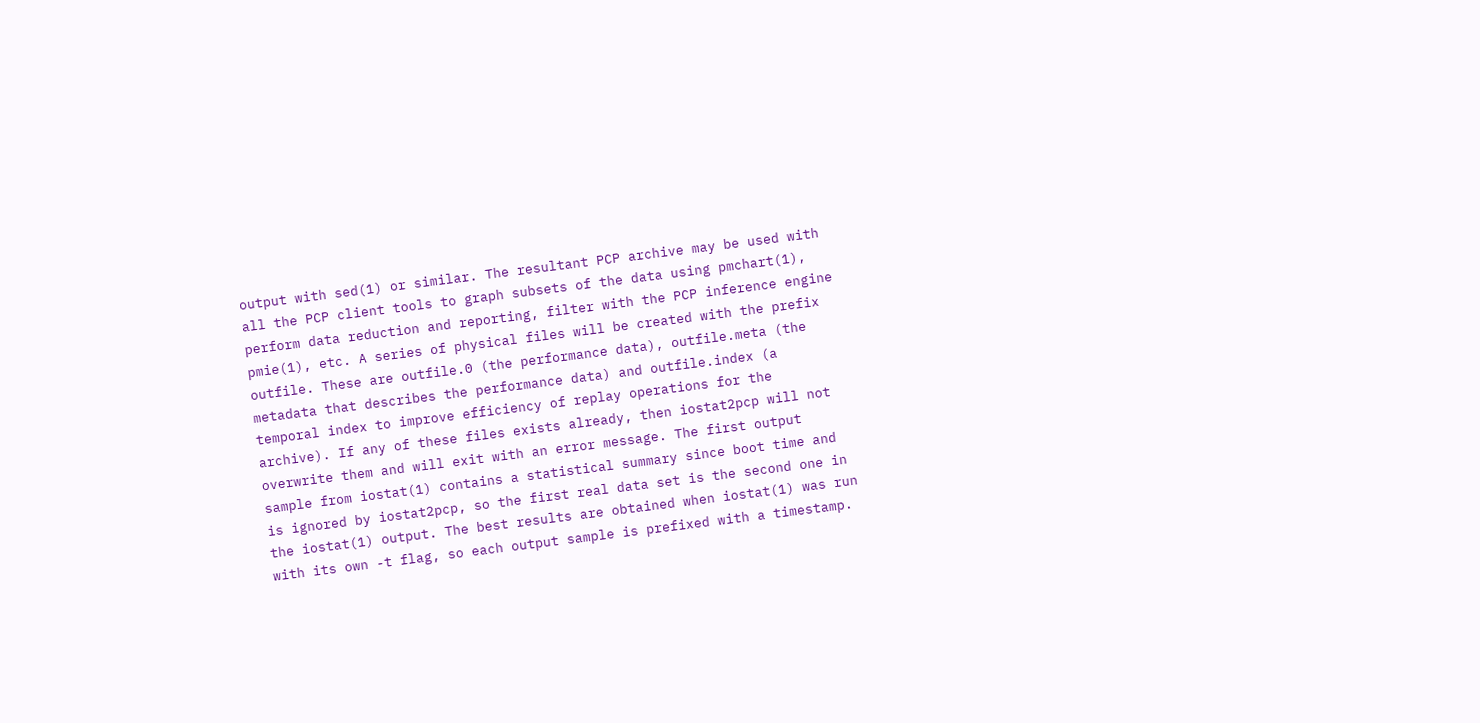output with sed(1) or similar. The resultant PCP archive may be used with all the PCP client tools to graph subsets of the data using pmchart(1), perform data reduction and reporting, filter with the PCP inference engine pmie(1), etc. A series of physical files will be created with the prefix outfile. These are outfile.0 (the performance data), outfile.meta (the metadata that describes the performance data) and outfile.index (a temporal index to improve efficiency of replay operations for the archive). If any of these files exists already, then iostat2pcp will not overwrite them and will exit with an error message. The first output sample from iostat(1) contains a statistical summary since boot time and is ignored by iostat2pcp, so the first real data set is the second one in the iostat(1) output. The best results are obtained when iostat(1) was run with its own -t flag, so each output sample is prefixed with a timestamp.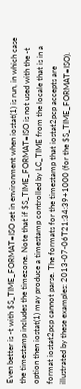Even better is -t with $S_TIME_FORMAT=ISO set in environment when iostat(1) is run, in which case the timestamp includes the timezone. Note that if $S_TIME_FORMAT=ISO is not used with the -t option then iostat(1) may produce a timestamp controlled by LC_TIME from the locale that is in a format iostat2pcp cannot parse. The formats for the timestamp that iostat2pcp accepts are illustrated by these examples: 2013-07-06T21:34:39+1000 (for the $S_TIME_FORMAT=ISO).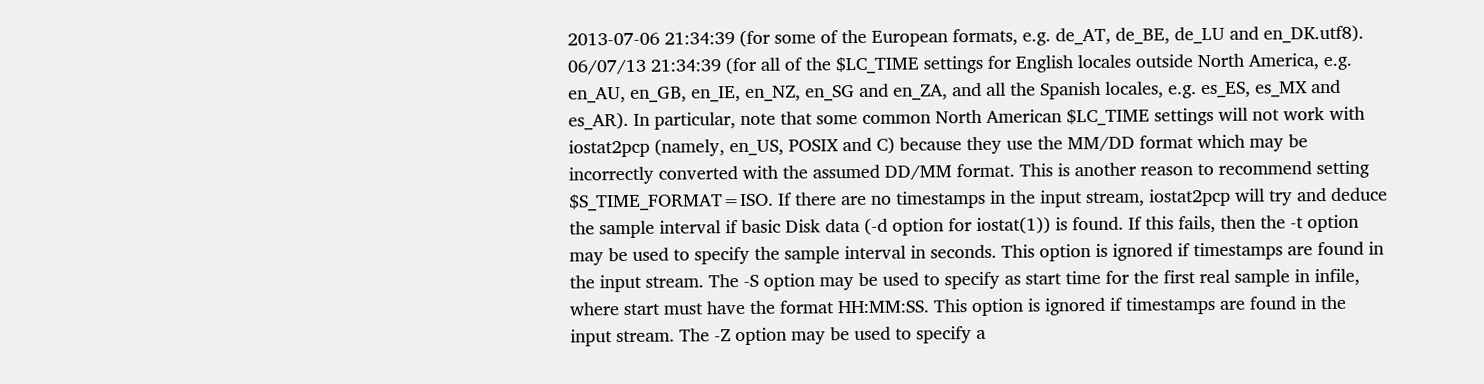2013-07-06 21:34:39 (for some of the European formats, e.g. de_AT, de_BE, de_LU and en_DK.utf8). 06/07/13 21:34:39 (for all of the $LC_TIME settings for English locales outside North America, e.g. en_AU, en_GB, en_IE, en_NZ, en_SG and en_ZA, and all the Spanish locales, e.g. es_ES, es_MX and es_AR). In particular, note that some common North American $LC_TIME settings will not work with iostat2pcp (namely, en_US, POSIX and C) because they use the MM/DD format which may be incorrectly converted with the assumed DD/MM format. This is another reason to recommend setting $S_TIME_FORMAT=ISO. If there are no timestamps in the input stream, iostat2pcp will try and deduce the sample interval if basic Disk data (-d option for iostat(1)) is found. If this fails, then the -t option may be used to specify the sample interval in seconds. This option is ignored if timestamps are found in the input stream. The -S option may be used to specify as start time for the first real sample in infile, where start must have the format HH:MM:SS. This option is ignored if timestamps are found in the input stream. The -Z option may be used to specify a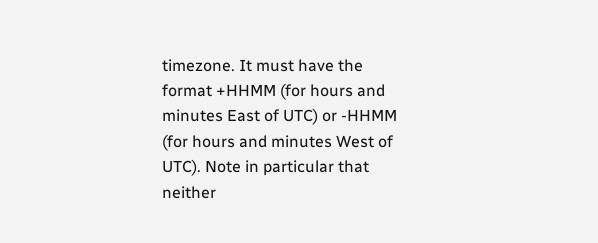timezone. It must have the format +HHMM (for hours and minutes East of UTC) or -HHMM (for hours and minutes West of UTC). Note in particular that neither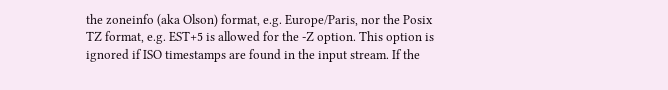the zoneinfo (aka Olson) format, e.g. Europe/Paris, nor the Posix TZ format, e.g. EST+5 is allowed for the -Z option. This option is ignored if ISO timestamps are found in the input stream. If the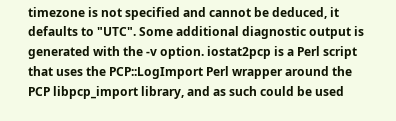timezone is not specified and cannot be deduced, it defaults to "UTC". Some additional diagnostic output is generated with the -v option. iostat2pcp is a Perl script that uses the PCP::LogImport Perl wrapper around the PCP libpcp_import library, and as such could be used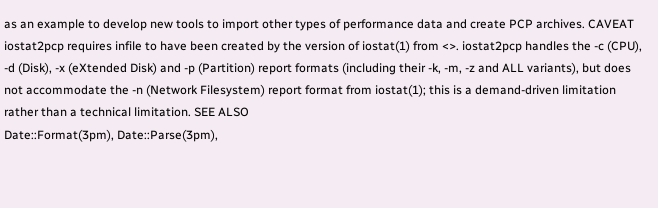as an example to develop new tools to import other types of performance data and create PCP archives. CAVEAT
iostat2pcp requires infile to have been created by the version of iostat(1) from <>. iostat2pcp handles the -c (CPU), -d (Disk), -x (eXtended Disk) and -p (Partition) report formats (including their -k, -m, -z and ALL variants), but does not accommodate the -n (Network Filesystem) report format from iostat(1); this is a demand-driven limitation rather than a technical limitation. SEE ALSO
Date::Format(3pm), Date::Parse(3pm),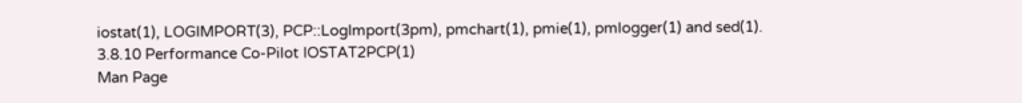iostat(1), LOGIMPORT(3), PCP::LogImport(3pm), pmchart(1), pmie(1), pmlogger(1) and sed(1). 3.8.10 Performance Co-Pilot IOSTAT2PCP(1)
Man Page